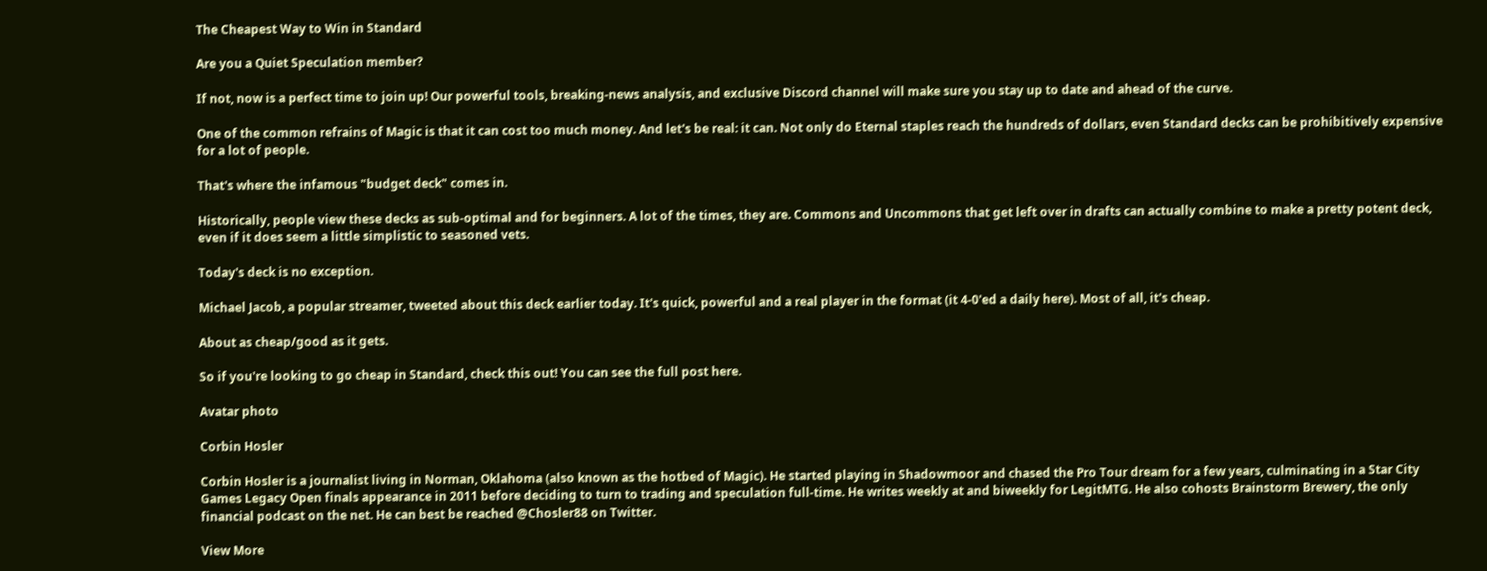The Cheapest Way to Win in Standard

Are you a Quiet Speculation member?

If not, now is a perfect time to join up! Our powerful tools, breaking-news analysis, and exclusive Discord channel will make sure you stay up to date and ahead of the curve.

One of the common refrains of Magic is that it can cost too much money. And let's be real: it can. Not only do Eternal staples reach the hundreds of dollars, even Standard decks can be prohibitively expensive for a lot of people.

That's where the infamous "budget deck" comes in.

Historically, people view these decks as sub-optimal and for beginners. A lot of the times, they are. Commons and Uncommons that get left over in drafts can actually combine to make a pretty potent deck, even if it does seem a little simplistic to seasoned vets.

Today's deck is no exception.

Michael Jacob, a popular streamer, tweeted about this deck earlier today. It's quick, powerful and a real player in the format (it 4-0'ed a daily here). Most of all, it's cheap.

About as cheap/good as it gets.

So if you're looking to go cheap in Standard, check this out! You can see the full post here.

Avatar photo

Corbin Hosler

Corbin Hosler is a journalist living in Norman, Oklahoma (also known as the hotbed of Magic). He started playing in Shadowmoor and chased the Pro Tour dream for a few years, culminating in a Star City Games Legacy Open finals appearance in 2011 before deciding to turn to trading and speculation full-time. He writes weekly at and biweekly for LegitMTG. He also cohosts Brainstorm Brewery, the only financial podcast on the net. He can best be reached @Chosler88 on Twitter.

View More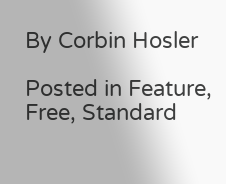By Corbin Hosler

Posted in Feature, Free, Standard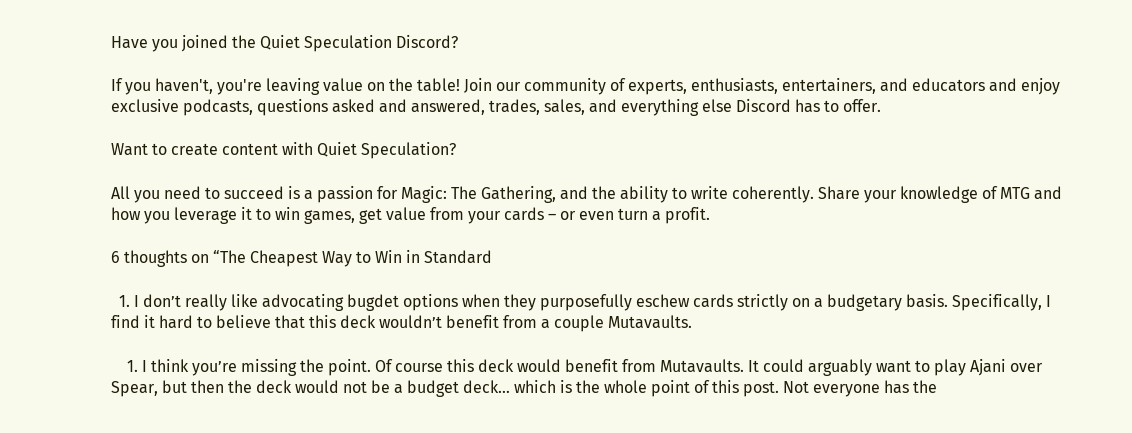Have you joined the Quiet Speculation Discord?

If you haven't, you're leaving value on the table! Join our community of experts, enthusiasts, entertainers, and educators and enjoy exclusive podcasts, questions asked and answered, trades, sales, and everything else Discord has to offer.

Want to create content with Quiet Speculation?

All you need to succeed is a passion for Magic: The Gathering, and the ability to write coherently. Share your knowledge of MTG and how you leverage it to win games, get value from your cards – or even turn a profit.

6 thoughts on “The Cheapest Way to Win in Standard

  1. I don’t really like advocating bugdet options when they purposefully eschew cards strictly on a budgetary basis. Specifically, I find it hard to believe that this deck wouldn’t benefit from a couple Mutavaults.

    1. I think you’re missing the point. Of course this deck would benefit from Mutavaults. It could arguably want to play Ajani over Spear, but then the deck would not be a budget deck… which is the whole point of this post. Not everyone has the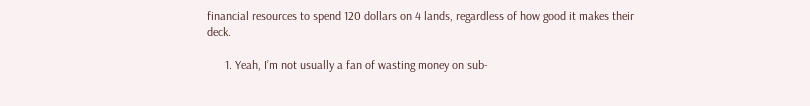financial resources to spend 120 dollars on 4 lands, regardless of how good it makes their deck.

      1. Yeah, I’m not usually a fan of wasting money on sub-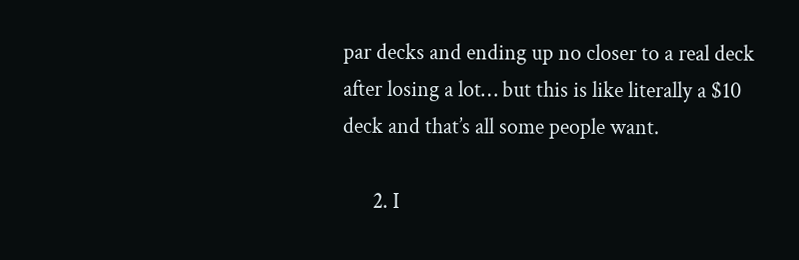par decks and ending up no closer to a real deck after losing a lot… but this is like literally a $10 deck and that’s all some people want.

      2. I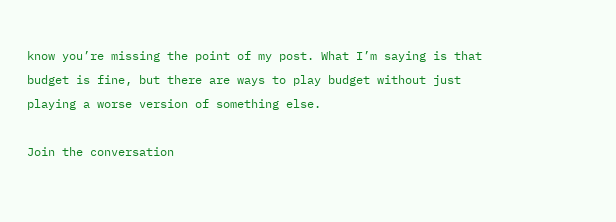know you’re missing the point of my post. What I’m saying is that budget is fine, but there are ways to play budget without just playing a worse version of something else.

Join the conversation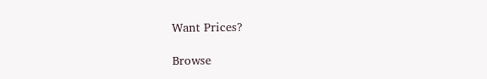Want Prices?

Browse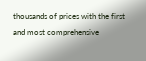thousands of prices with the first and most comprehensive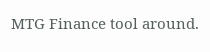MTG Finance tool around.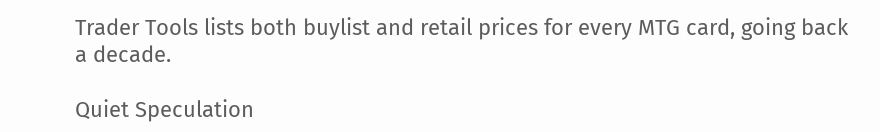Trader Tools lists both buylist and retail prices for every MTG card, going back a decade.

Quiet Speculation